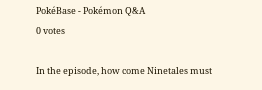PokéBase - Pokémon Q&A
0 votes

In the episode, how come Ninetales must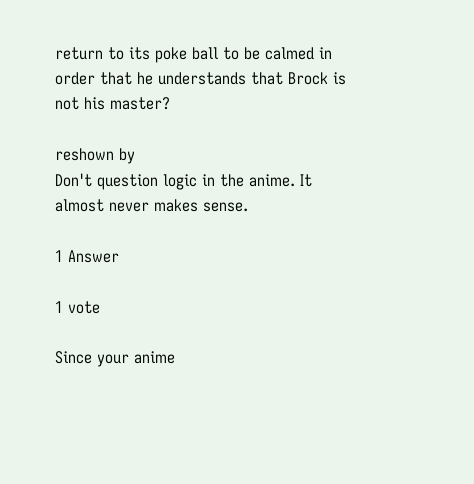return to its poke ball to be calmed in order that he understands that Brock is not his master?

reshown by
Don't question logic in the anime. It almost never makes sense.

1 Answer

1 vote

Since your anime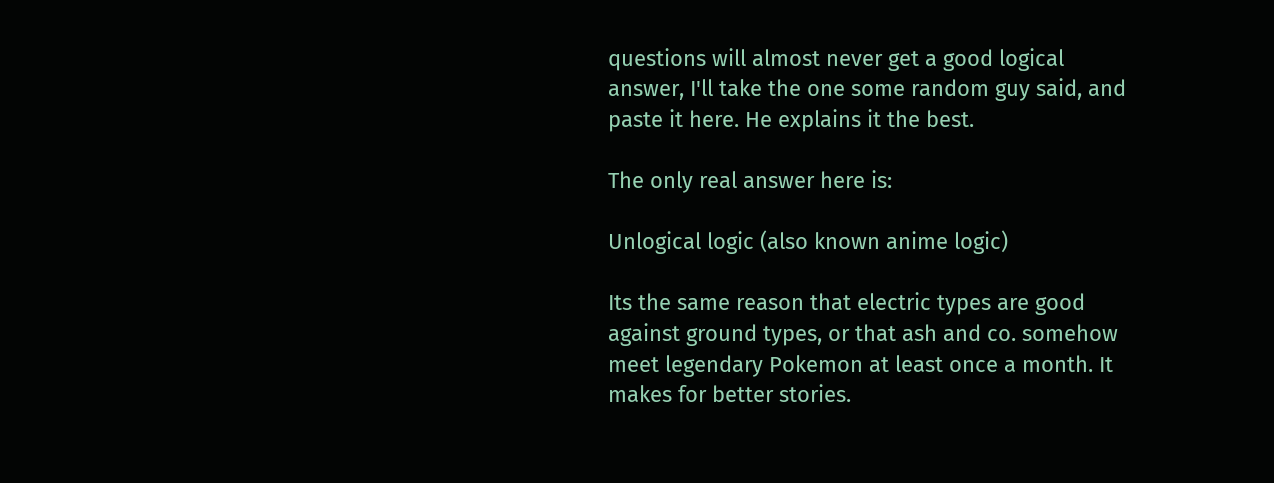questions will almost never get a good logical answer, I'll take the one some random guy said, and paste it here. He explains it the best.

The only real answer here is:

Unlogical logic (also known anime logic)

Its the same reason that electric types are good against ground types, or that ash and co. somehow meet legendary Pokemon at least once a month. It makes for better stories.